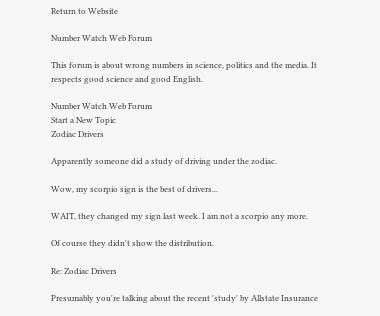Return to Website

Number Watch Web Forum

This forum is about wrong numbers in science, politics and the media. It respects good science and good English.

Number Watch Web Forum
Start a New Topic
Zodiac Drivers

Apparently someone did a study of driving under the zodiac.

Wow, my scorpio sign is the best of drivers...

WAIT, they changed my sign last week. I am not a scorpio any more.

Of course they didn't show the distribution.

Re: Zodiac Drivers

Presumably you're talking about the recent 'study' by Allstate Insurance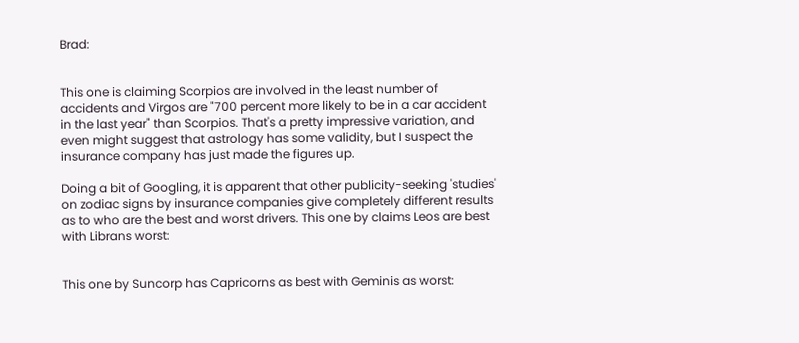Brad:


This one is claiming Scorpios are involved in the least number of accidents and Virgos are "700 percent more likely to be in a car accident in the last year" than Scorpios. That's a pretty impressive variation, and even might suggest that astrology has some validity, but I suspect the insurance company has just made the figures up.

Doing a bit of Googling, it is apparent that other publicity-seeking 'studies' on zodiac signs by insurance companies give completely different results as to who are the best and worst drivers. This one by claims Leos are best with Librans worst:


This one by Suncorp has Capricorns as best with Geminis as worst: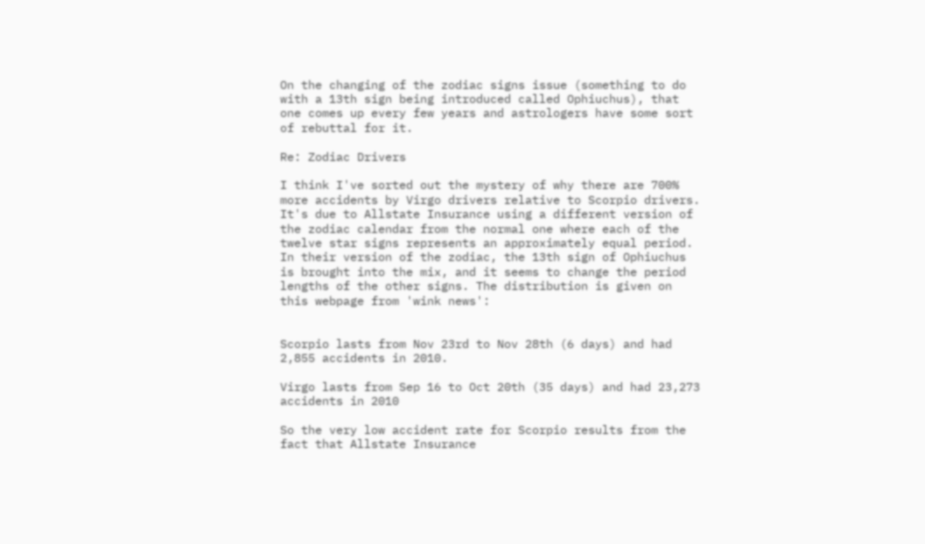On the changing of the zodiac signs issue (something to do with a 13th sign being introduced called Ophiuchus), that one comes up every few years and astrologers have some sort of rebuttal for it.

Re: Zodiac Drivers

I think I've sorted out the mystery of why there are 700% more accidents by Virgo drivers relative to Scorpio drivers. It's due to Allstate Insurance using a different version of the zodiac calendar from the normal one where each of the twelve star signs represents an approximately equal period. In their version of the zodiac, the 13th sign of Ophiuchus is brought into the mix, and it seems to change the period lengths of the other signs. The distribution is given on this webpage from 'wink news':


Scorpio lasts from Nov 23rd to Nov 28th (6 days) and had 2,855 accidents in 2010.

Virgo lasts from Sep 16 to Oct 20th (35 days) and had 23,273 accidents in 2010

So the very low accident rate for Scorpio results from the fact that Allstate Insurance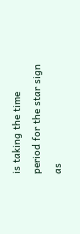is taking the time period for the star sign as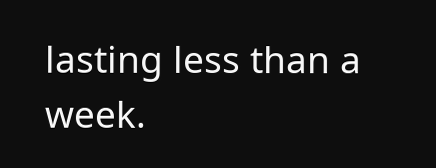lasting less than a week.